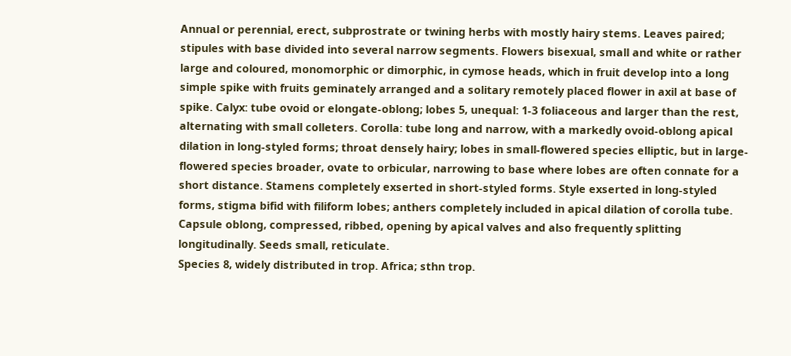Annual or perennial, erect, subprostrate or twining herbs with mostly hairy stems. Leaves paired; stipules with base divided into several narrow segments. Flowers bisexual, small and white or rather large and coloured, monomorphic or dimorphic, in cymose heads, which in fruit develop into a long simple spike with fruits geminately arranged and a solitary remotely placed flower in axil at base of spike. Calyx: tube ovoid or elongate-oblong; lobes 5, unequal: 1-3 foliaceous and larger than the rest, alternating with small colleters. Corolla: tube long and narrow, with a markedly ovoid-oblong apical dilation in long-styled forms; throat densely hairy; lobes in small-flowered species elliptic, but in large-flowered species broader, ovate to orbicular, narrowing to base where lobes are often connate for a short distance. Stamens completely exserted in short-styled forms. Style exserted in long-styled forms, stigma bifid with filiform lobes; anthers completely included in apical dilation of corolla tube. Capsule oblong, compressed, ribbed, opening by apical valves and also frequently splitting longitudinally. Seeds small, reticulate.
Species 8, widely distributed in trop. Africa; sthn trop.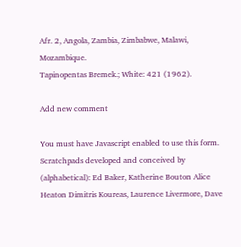Afr. 2, Angola, Zambia, Zimbabwe, Malawi, Mozambique.
Tapinopentas Bremek.; White: 421 (1962).

Add new comment

You must have Javascript enabled to use this form.
Scratchpads developed and conceived by (alphabetical): Ed Baker, Katherine Bouton Alice Heaton Dimitris Koureas, Laurence Livermore, Dave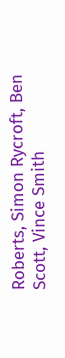Roberts, Simon Rycroft, Ben Scott, Vince Smith